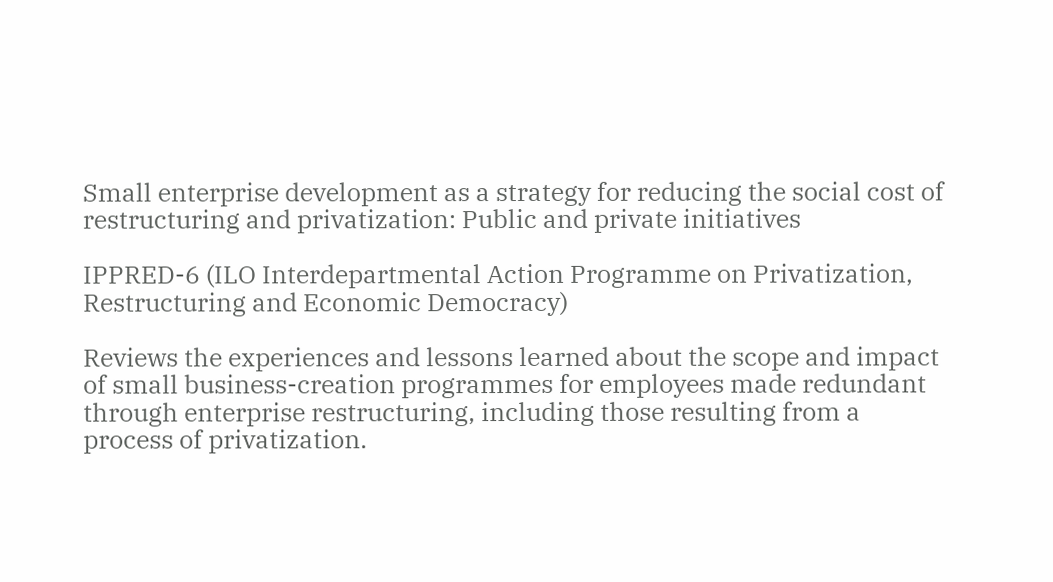Small enterprise development as a strategy for reducing the social cost of restructuring and privatization: Public and private initiatives

IPPRED-6 (ILO Interdepartmental Action Programme on Privatization, Restructuring and Economic Democracy)

Reviews the experiences and lessons learned about the scope and impact of small business-creation programmes for employees made redundant through enterprise restructuring, including those resulting from a process of privatization.